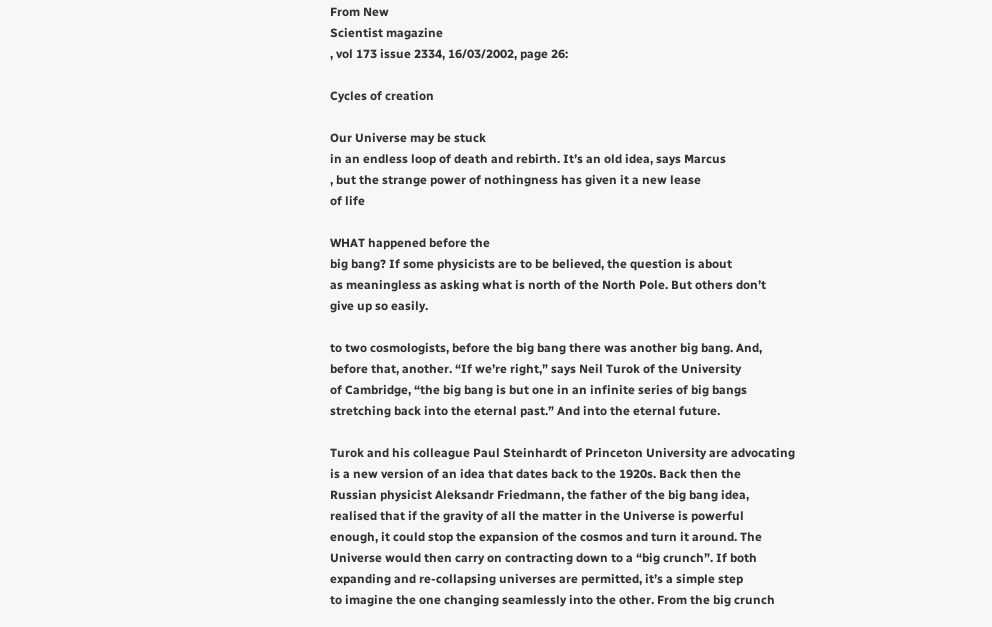From New
Scientist magazine
, vol 173 issue 2334, 16/03/2002, page 26:

Cycles of creation

Our Universe may be stuck
in an endless loop of death and rebirth. It’s an old idea, says Marcus
, but the strange power of nothingness has given it a new lease
of life

WHAT happened before the
big bang? If some physicists are to be believed, the question is about
as meaningless as asking what is north of the North Pole. But others don’t
give up so easily.

to two cosmologists, before the big bang there was another big bang. And,
before that, another. “If we’re right,” says Neil Turok of the University
of Cambridge, “the big bang is but one in an infinite series of big bangs
stretching back into the eternal past.” And into the eternal future.

Turok and his colleague Paul Steinhardt of Princeton University are advocating
is a new version of an idea that dates back to the 1920s. Back then the
Russian physicist Aleksandr Friedmann, the father of the big bang idea,
realised that if the gravity of all the matter in the Universe is powerful
enough, it could stop the expansion of the cosmos and turn it around. The
Universe would then carry on contracting down to a “big crunch”. If both
expanding and re-collapsing universes are permitted, it’s a simple step
to imagine the one changing seamlessly into the other. From the big crunch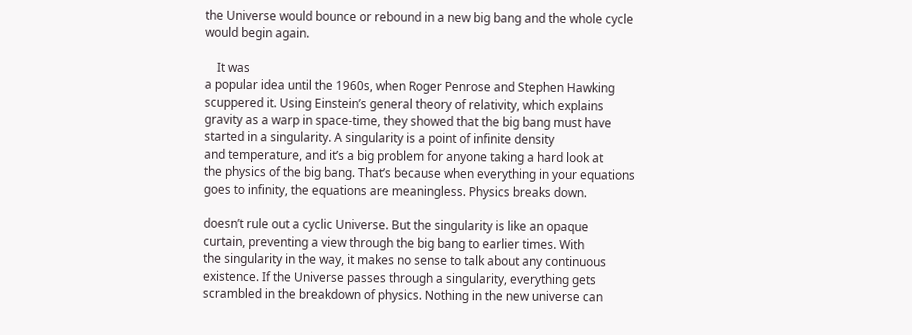the Universe would bounce or rebound in a new big bang and the whole cycle
would begin again.

    It was
a popular idea until the 1960s, when Roger Penrose and Stephen Hawking
scuppered it. Using Einstein’s general theory of relativity, which explains
gravity as a warp in space-time, they showed that the big bang must have
started in a singularity. A singularity is a point of infinite density
and temperature, and it’s a big problem for anyone taking a hard look at
the physics of the big bang. That’s because when everything in your equations
goes to infinity, the equations are meaningless. Physics breaks down.

doesn’t rule out a cyclic Universe. But the singularity is like an opaque
curtain, preventing a view through the big bang to earlier times. With
the singularity in the way, it makes no sense to talk about any continuous
existence. If the Universe passes through a singularity, everything gets
scrambled in the breakdown of physics. Nothing in the new universe can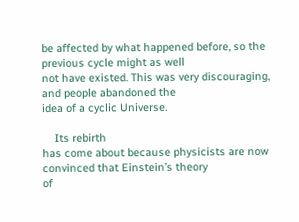be affected by what happened before, so the previous cycle might as well
not have existed. This was very discouraging, and people abandoned the
idea of a cyclic Universe.

    Its rebirth
has come about because physicists are now convinced that Einstein’s theory
of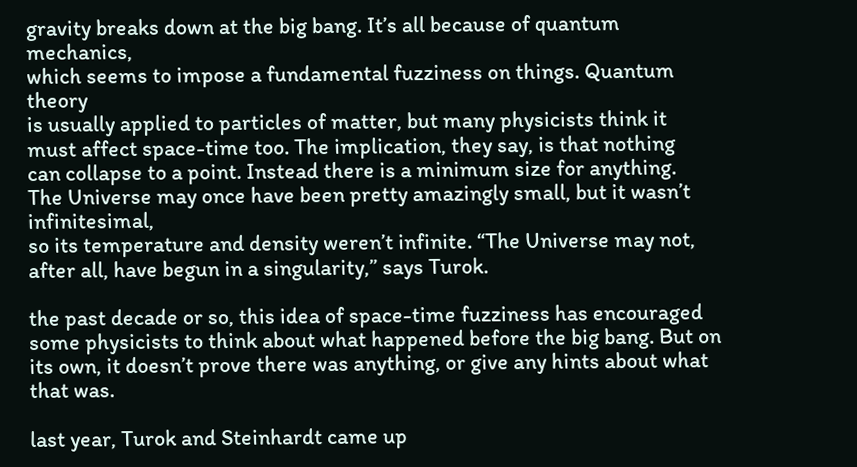gravity breaks down at the big bang. It’s all because of quantum mechanics,
which seems to impose a fundamental fuzziness on things. Quantum theory
is usually applied to particles of matter, but many physicists think it
must affect space-time too. The implication, they say, is that nothing
can collapse to a point. Instead there is a minimum size for anything.
The Universe may once have been pretty amazingly small, but it wasn’t infinitesimal,
so its temperature and density weren’t infinite. “The Universe may not,
after all, have begun in a singularity,” says Turok.

the past decade or so, this idea of space-time fuzziness has encouraged
some physicists to think about what happened before the big bang. But on
its own, it doesn’t prove there was anything, or give any hints about what
that was.

last year, Turok and Steinhardt came up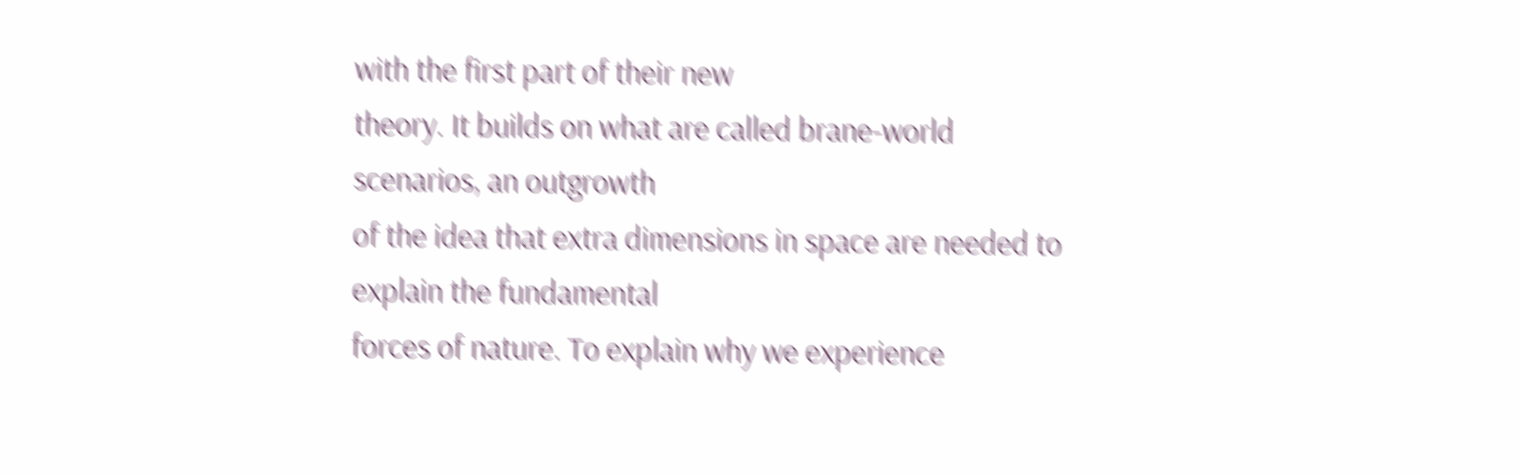with the first part of their new
theory. It builds on what are called brane-world scenarios, an outgrowth
of the idea that extra dimensions in space are needed to explain the fundamental
forces of nature. To explain why we experience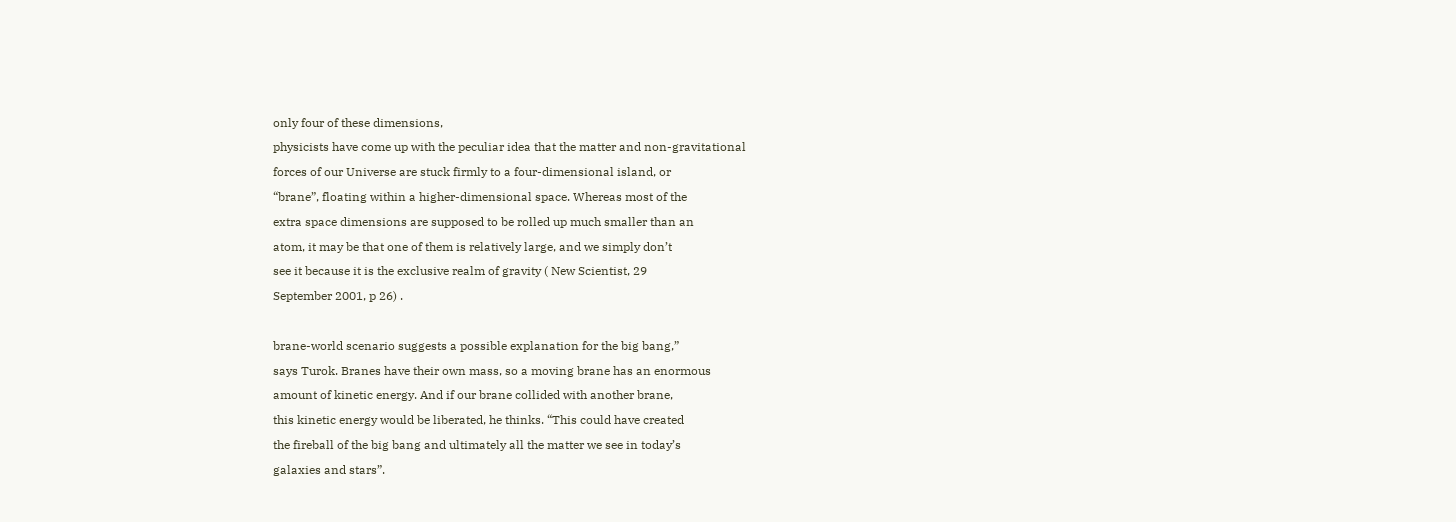only four of these dimensions,
physicists have come up with the peculiar idea that the matter and non-gravitational
forces of our Universe are stuck firmly to a four-dimensional island, or
“brane”, floating within a higher-dimensional space. Whereas most of the
extra space dimensions are supposed to be rolled up much smaller than an
atom, it may be that one of them is relatively large, and we simply don’t
see it because it is the exclusive realm of gravity ( New Scientist, 29
September 2001, p 26) .

brane-world scenario suggests a possible explanation for the big bang,”
says Turok. Branes have their own mass, so a moving brane has an enormous
amount of kinetic energy. And if our brane collided with another brane,
this kinetic energy would be liberated, he thinks. “This could have created
the fireball of the big bang and ultimately all the matter we see in today’s
galaxies and stars”.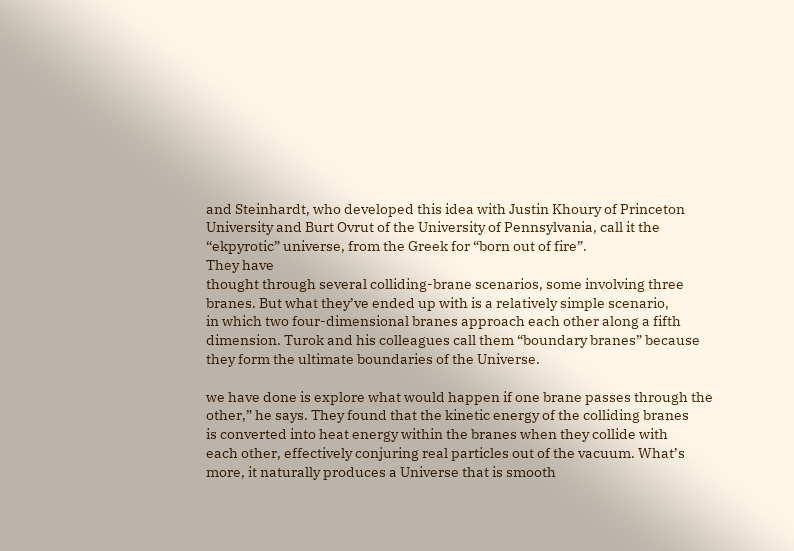and Steinhardt, who developed this idea with Justin Khoury of Princeton
University and Burt Ovrut of the University of Pennsylvania, call it the
“ekpyrotic” universe, from the Greek for “born out of fire”.
They have
thought through several colliding-brane scenarios, some involving three
branes. But what they’ve ended up with is a relatively simple scenario,
in which two four-dimensional branes approach each other along a fifth
dimension. Turok and his colleagues call them “boundary branes” because
they form the ultimate boundaries of the Universe.

we have done is explore what would happen if one brane passes through the
other,” he says. They found that the kinetic energy of the colliding branes
is converted into heat energy within the branes when they collide with
each other, effectively conjuring real particles out of the vacuum. What’s
more, it naturally produces a Universe that is smooth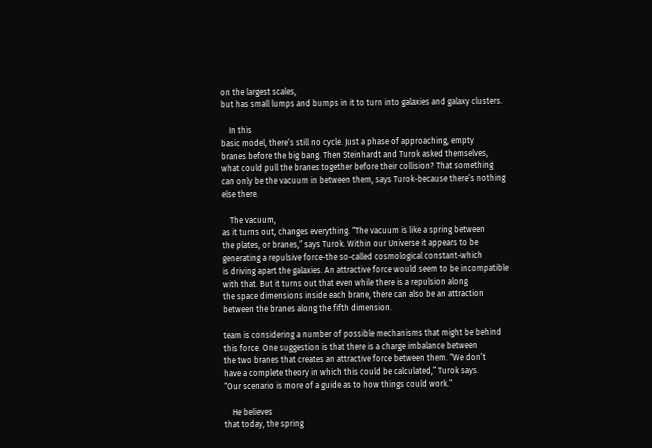on the largest scales,
but has small lumps and bumps in it to turn into galaxies and galaxy clusters.

    In this
basic model, there’s still no cycle. Just a phase of approaching, empty
branes before the big bang. Then Steinhardt and Turok asked themselves,
what could pull the branes together before their collision? That something
can only be the vacuum in between them, says Turok-because there’s nothing
else there.

    The vacuum,
as it turns out, changes everything. “The vacuum is like a spring between
the plates, or branes,” says Turok. Within our Universe it appears to be
generating a repulsive force-the so-called cosmological constant-which
is driving apart the galaxies. An attractive force would seem to be incompatible
with that. But it turns out that even while there is a repulsion along
the space dimensions inside each brane, there can also be an attraction
between the branes along the fifth dimension.

team is considering a number of possible mechanisms that might be behind
this force. One suggestion is that there is a charge imbalance between
the two branes that creates an attractive force between them. “We don’t
have a complete theory in which this could be calculated,” Turok says.
“Our scenario is more of a guide as to how things could work.”

    He believes
that today, the spring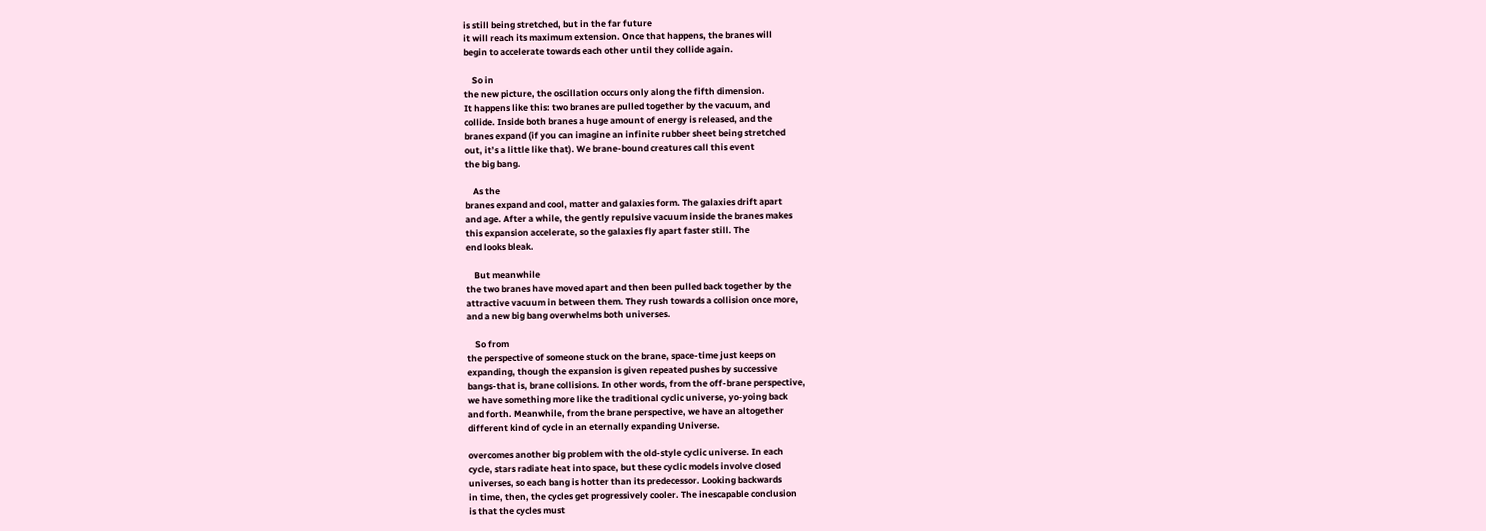is still being stretched, but in the far future
it will reach its maximum extension. Once that happens, the branes will
begin to accelerate towards each other until they collide again.

    So in
the new picture, the oscillation occurs only along the fifth dimension.
It happens like this: two branes are pulled together by the vacuum, and
collide. Inside both branes a huge amount of energy is released, and the
branes expand (if you can imagine an infinite rubber sheet being stretched
out, it’s a little like that). We brane-bound creatures call this event
the big bang.

    As the
branes expand and cool, matter and galaxies form. The galaxies drift apart
and age. After a while, the gently repulsive vacuum inside the branes makes
this expansion accelerate, so the galaxies fly apart faster still. The
end looks bleak.

    But meanwhile
the two branes have moved apart and then been pulled back together by the
attractive vacuum in between them. They rush towards a collision once more,
and a new big bang overwhelms both universes.

    So from
the perspective of someone stuck on the brane, space-time just keeps on
expanding, though the expansion is given repeated pushes by successive
bangs-that is, brane collisions. In other words, from the off-brane perspective,
we have something more like the traditional cyclic universe, yo-yoing back
and forth. Meanwhile, from the brane perspective, we have an altogether
different kind of cycle in an eternally expanding Universe.

overcomes another big problem with the old-style cyclic universe. In each
cycle, stars radiate heat into space, but these cyclic models involve closed
universes, so each bang is hotter than its predecessor. Looking backwards
in time, then, the cycles get progressively cooler. The inescapable conclusion
is that the cycles must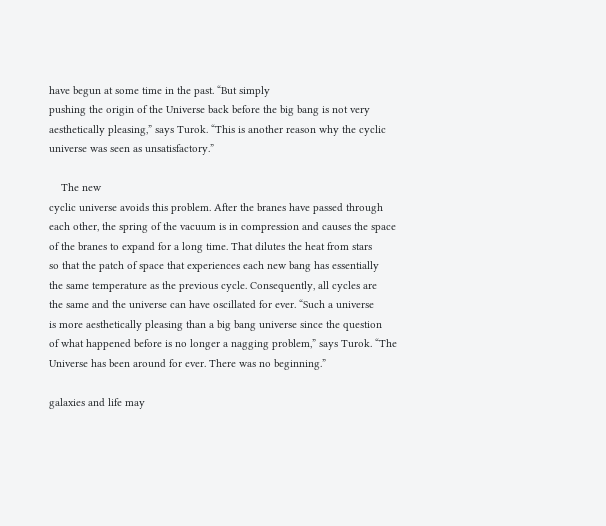have begun at some time in the past. “But simply
pushing the origin of the Universe back before the big bang is not very
aesthetically pleasing,” says Turok. “This is another reason why the cyclic
universe was seen as unsatisfactory.”

    The new
cyclic universe avoids this problem. After the branes have passed through
each other, the spring of the vacuum is in compression and causes the space
of the branes to expand for a long time. That dilutes the heat from stars
so that the patch of space that experiences each new bang has essentially
the same temperature as the previous cycle. Consequently, all cycles are
the same and the universe can have oscillated for ever. “Such a universe
is more aesthetically pleasing than a big bang universe since the question
of what happened before is no longer a nagging problem,” says Turok. “The
Universe has been around for ever. There was no beginning.”

galaxies and life may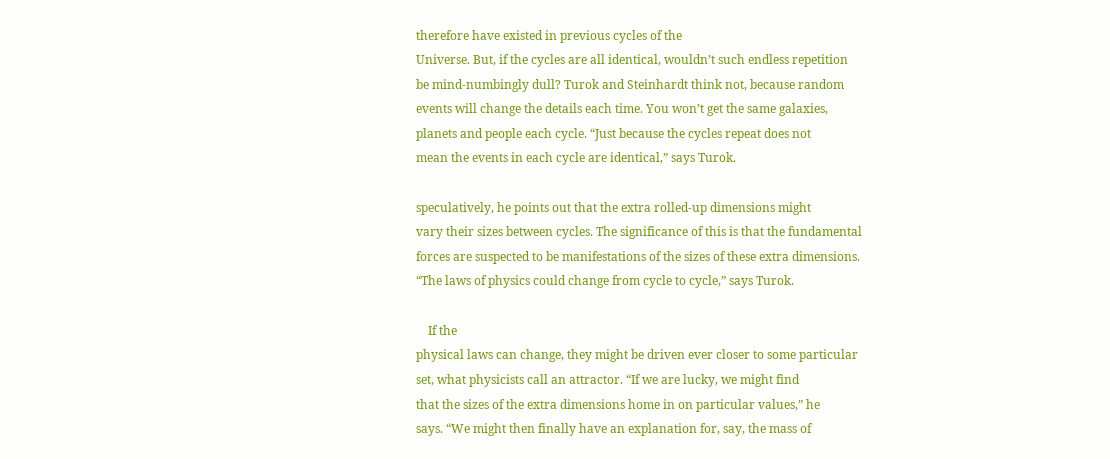therefore have existed in previous cycles of the
Universe. But, if the cycles are all identical, wouldn’t such endless repetition
be mind-numbingly dull? Turok and Steinhardt think not, because random
events will change the details each time. You won’t get the same galaxies,
planets and people each cycle. “Just because the cycles repeat does not
mean the events in each cycle are identical,” says Turok.

speculatively, he points out that the extra rolled-up dimensions might
vary their sizes between cycles. The significance of this is that the fundamental
forces are suspected to be manifestations of the sizes of these extra dimensions.
“The laws of physics could change from cycle to cycle,” says Turok.

    If the
physical laws can change, they might be driven ever closer to some particular
set, what physicists call an attractor. “If we are lucky, we might find
that the sizes of the extra dimensions home in on particular values,” he
says. “We might then finally have an explanation for, say, the mass of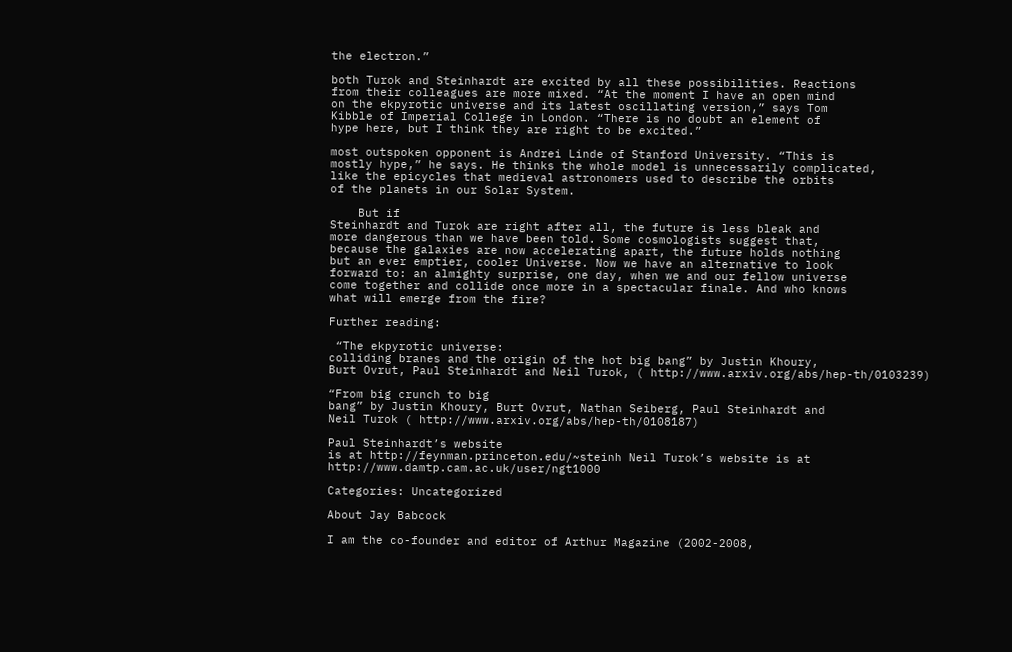the electron.”

both Turok and Steinhardt are excited by all these possibilities. Reactions
from their colleagues are more mixed. “At the moment I have an open mind
on the ekpyrotic universe and its latest oscillating version,” says Tom
Kibble of Imperial College in London. “There is no doubt an element of
hype here, but I think they are right to be excited.”

most outspoken opponent is Andrei Linde of Stanford University. “This is
mostly hype,” he says. He thinks the whole model is unnecessarily complicated,
like the epicycles that medieval astronomers used to describe the orbits
of the planets in our Solar System.

    But if
Steinhardt and Turok are right after all, the future is less bleak and
more dangerous than we have been told. Some cosmologists suggest that,
because the galaxies are now accelerating apart, the future holds nothing
but an ever emptier, cooler Universe. Now we have an alternative to look
forward to: an almighty surprise, one day, when we and our fellow universe
come together and collide once more in a spectacular finale. And who knows
what will emerge from the fire?

Further reading:

 “The ekpyrotic universe:
colliding branes and the origin of the hot big bang” by Justin Khoury,
Burt Ovrut, Paul Steinhardt and Neil Turok, ( http://www.arxiv.org/abs/hep-th/0103239)

“From big crunch to big
bang” by Justin Khoury, Burt Ovrut, Nathan Seiberg, Paul Steinhardt and
Neil Turok ( http://www.arxiv.org/abs/hep-th/0108187)

Paul Steinhardt’s website
is at http://feynman.princeton.edu/~steinh Neil Turok’s website is at http://www.damtp.cam.ac.uk/user/ngt1000

Categories: Uncategorized

About Jay Babcock

I am the co-founder and editor of Arthur Magazine (2002-2008,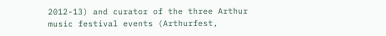2012-13) and curator of the three Arthur music festival events (Arthurfest,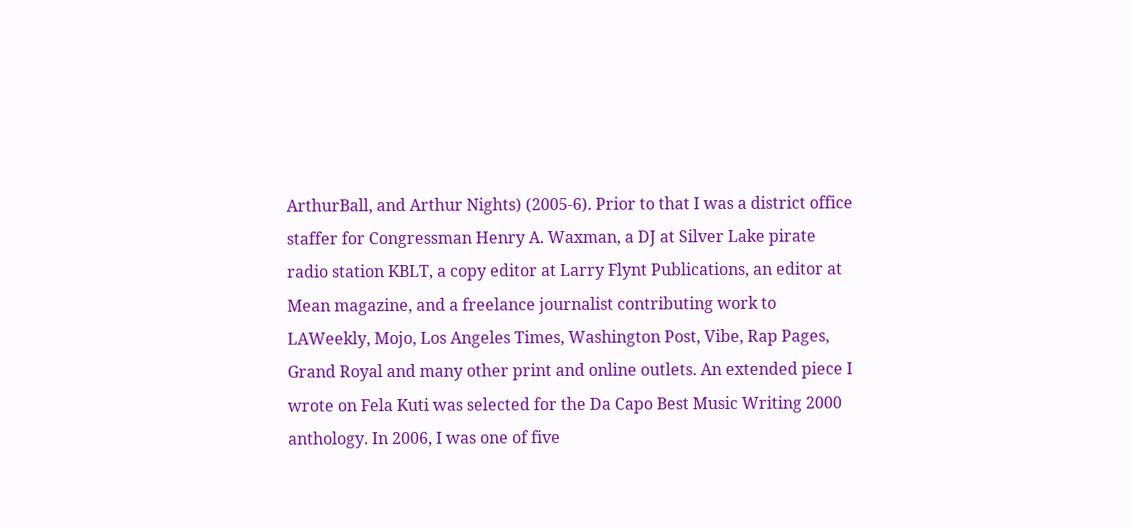ArthurBall, and Arthur Nights) (2005-6). Prior to that I was a district office staffer for Congressman Henry A. Waxman, a DJ at Silver Lake pirate radio station KBLT, a copy editor at Larry Flynt Publications, an editor at Mean magazine, and a freelance journalist contributing work to LAWeekly, Mojo, Los Angeles Times, Washington Post, Vibe, Rap Pages, Grand Royal and many other print and online outlets. An extended piece I wrote on Fela Kuti was selected for the Da Capo Best Music Writing 2000 anthology. In 2006, I was one of five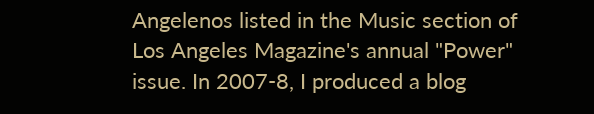Angelenos listed in the Music section of Los Angeles Magazine's annual "Power" issue. In 2007-8, I produced a blog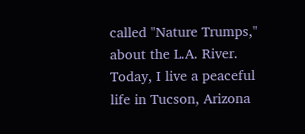called "Nature Trumps," about the L.A. River. Today, I live a peaceful life in Tucson, Arizona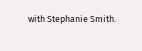with Stephanie Smith.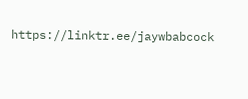https://linktr.ee/jaywbabcock